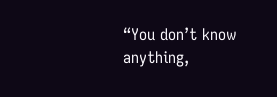“You don’t know anything,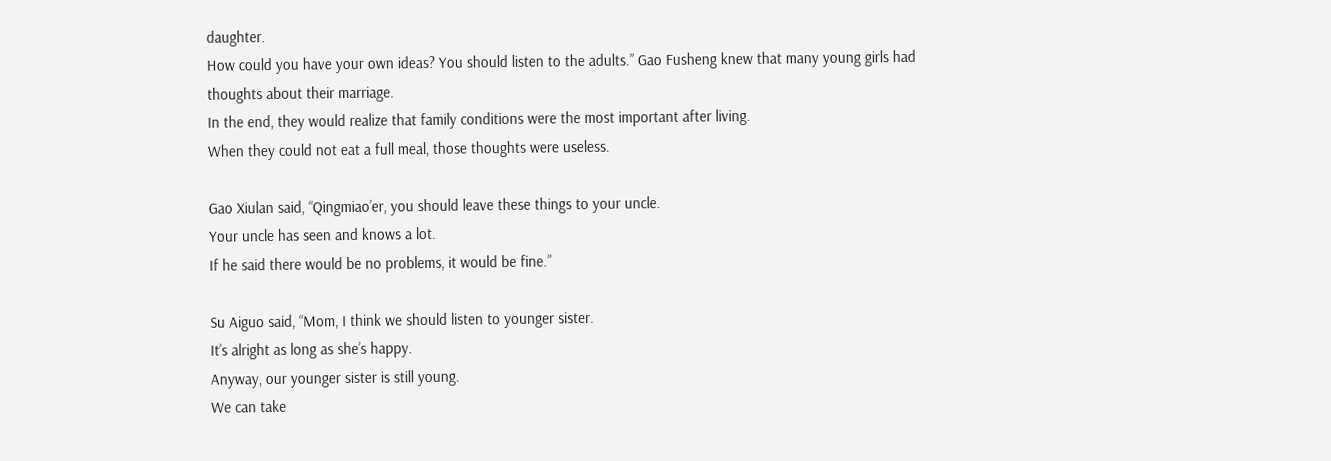daughter.
How could you have your own ideas? You should listen to the adults.” Gao Fusheng knew that many young girls had thoughts about their marriage.
In the end, they would realize that family conditions were the most important after living.
When they could not eat a full meal, those thoughts were useless.

Gao Xiulan said, “Qingmiao’er, you should leave these things to your uncle.
Your uncle has seen and knows a lot.
If he said there would be no problems, it would be fine.”

Su Aiguo said, “Mom, I think we should listen to younger sister.
It’s alright as long as she’s happy.
Anyway, our younger sister is still young.
We can take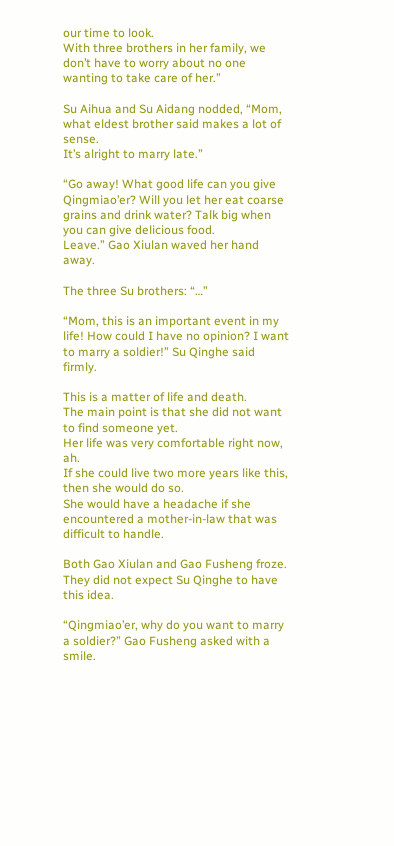our time to look.
With three brothers in her family, we don’t have to worry about no one wanting to take care of her.”

Su Aihua and Su Aidang nodded, “Mom, what eldest brother said makes a lot of sense.
It’s alright to marry late.”

“Go away! What good life can you give Qingmiao’er? Will you let her eat coarse grains and drink water? Talk big when you can give delicious food.
Leave.” Gao Xiulan waved her hand away.

The three Su brothers: “…”

“Mom, this is an important event in my life! How could I have no opinion? I want to marry a soldier!” Su Qinghe said firmly.

This is a matter of life and death.
The main point is that she did not want to find someone yet.
Her life was very comfortable right now, ah.
If she could live two more years like this, then she would do so.
She would have a headache if she encountered a mother-in-law that was difficult to handle.

Both Gao Xiulan and Gao Fusheng froze.
They did not expect Su Qinghe to have this idea.

“Qingmiao’er, why do you want to marry a soldier?” Gao Fusheng asked with a smile.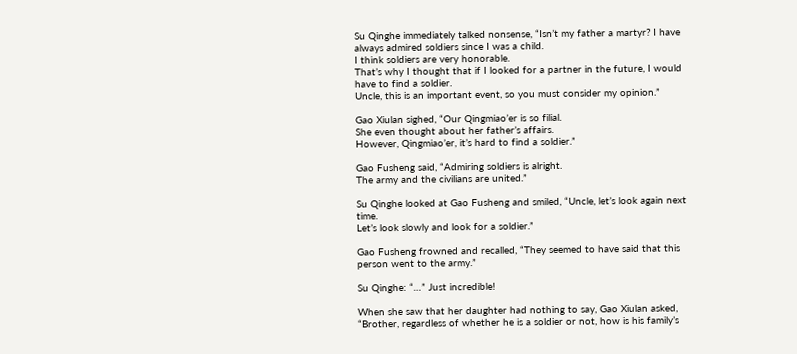Su Qinghe immediately talked nonsense, “Isn’t my father a martyr? I have always admired soldiers since I was a child.
I think soldiers are very honorable.
That’s why I thought that if I looked for a partner in the future, I would have to find a soldier.
Uncle, this is an important event, so you must consider my opinion.”

Gao Xiulan sighed, “Our Qingmiao’er is so filial.
She even thought about her father’s affairs.
However, Qingmiao’er, it’s hard to find a soldier.”

Gao Fusheng said, “Admiring soldiers is alright.
The army and the civilians are united.”

Su Qinghe looked at Gao Fusheng and smiled, “Uncle, let’s look again next time.
Let’s look slowly and look for a soldier.”

Gao Fusheng frowned and recalled, “They seemed to have said that this person went to the army.”

Su Qinghe: “…” Just incredible!

When she saw that her daughter had nothing to say, Gao Xiulan asked, “Brother, regardless of whether he is a soldier or not, how is his family’s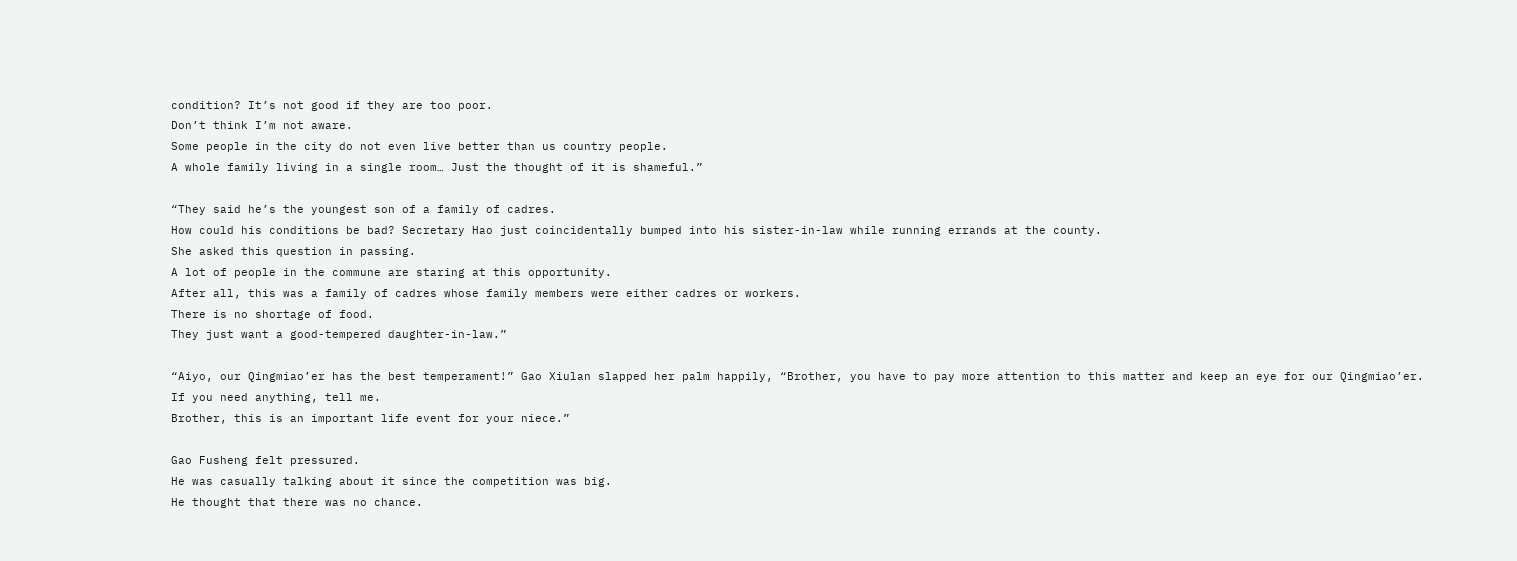condition? It’s not good if they are too poor.
Don’t think I’m not aware.
Some people in the city do not even live better than us country people.
A whole family living in a single room… Just the thought of it is shameful.”

“They said he’s the youngest son of a family of cadres.
How could his conditions be bad? Secretary Hao just coincidentally bumped into his sister-in-law while running errands at the county.
She asked this question in passing.
A lot of people in the commune are staring at this opportunity.
After all, this was a family of cadres whose family members were either cadres or workers.
There is no shortage of food.
They just want a good-tempered daughter-in-law.”

“Aiyo, our Qingmiao’er has the best temperament!” Gao Xiulan slapped her palm happily, “Brother, you have to pay more attention to this matter and keep an eye for our Qingmiao’er.
If you need anything, tell me.
Brother, this is an important life event for your niece.”

Gao Fusheng felt pressured.
He was casually talking about it since the competition was big.
He thought that there was no chance.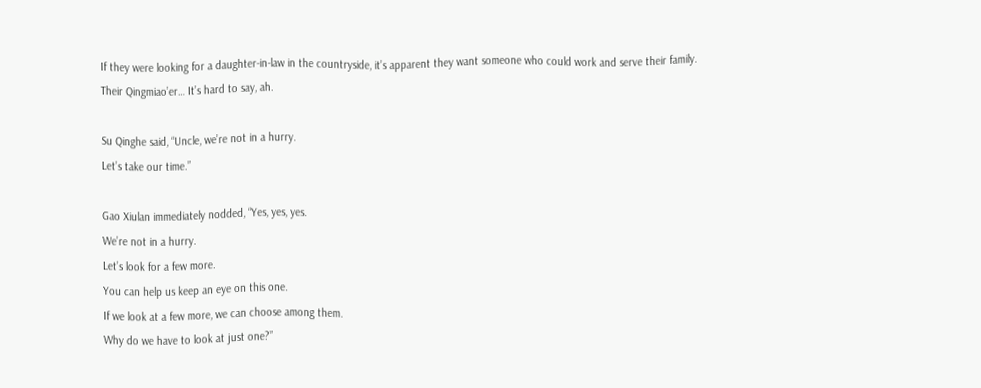If they were looking for a daughter-in-law in the countryside, it’s apparent they want someone who could work and serve their family.
Their Qingmiao’er… It’s hard to say, ah.

Su Qinghe said, “Uncle, we’re not in a hurry.
Let’s take our time.”

Gao Xiulan immediately nodded, “Yes, yes, yes.
We’re not in a hurry.
Let’s look for a few more.
You can help us keep an eye on this one.
If we look at a few more, we can choose among them.
Why do we have to look at just one?”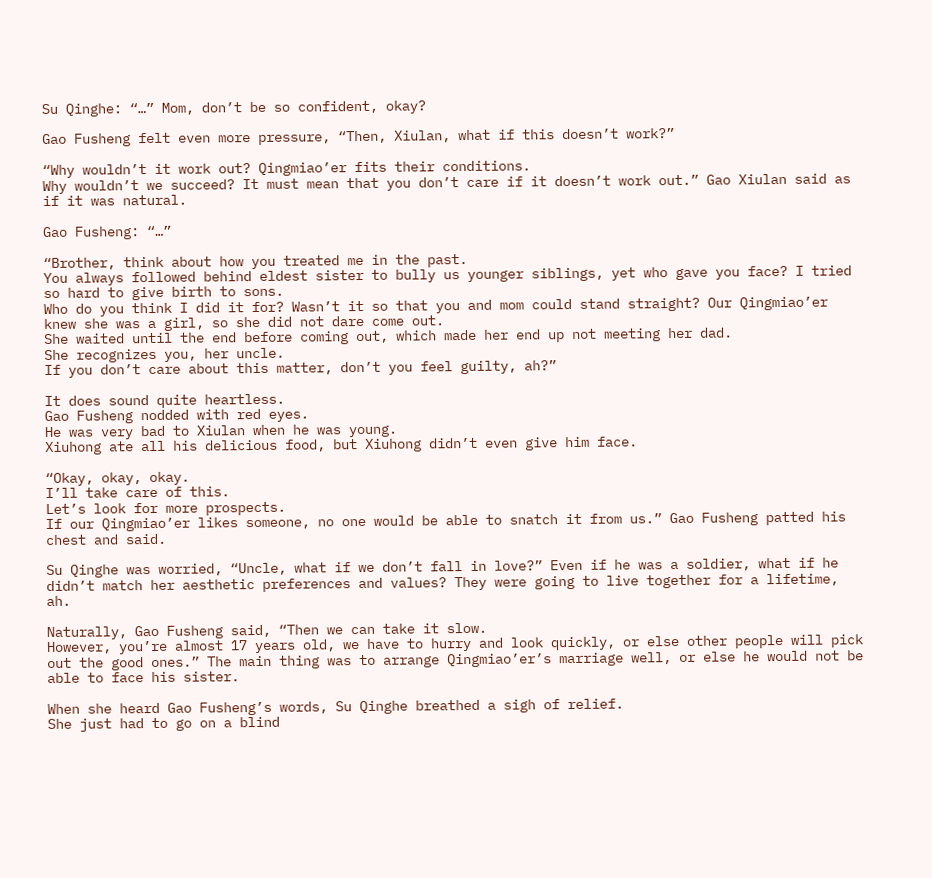Su Qinghe: “…” Mom, don’t be so confident, okay?

Gao Fusheng felt even more pressure, “Then, Xiulan, what if this doesn’t work?”

“Why wouldn’t it work out? Qingmiao’er fits their conditions.
Why wouldn’t we succeed? It must mean that you don’t care if it doesn’t work out.” Gao Xiulan said as if it was natural.

Gao Fusheng: “…”

“Brother, think about how you treated me in the past.
You always followed behind eldest sister to bully us younger siblings, yet who gave you face? I tried so hard to give birth to sons.
Who do you think I did it for? Wasn’t it so that you and mom could stand straight? Our Qingmiao’er knew she was a girl, so she did not dare come out.
She waited until the end before coming out, which made her end up not meeting her dad.
She recognizes you, her uncle.
If you don’t care about this matter, don’t you feel guilty, ah?”

It does sound quite heartless.
Gao Fusheng nodded with red eyes.
He was very bad to Xiulan when he was young.
Xiuhong ate all his delicious food, but Xiuhong didn’t even give him face.

“Okay, okay, okay.
I’ll take care of this.
Let’s look for more prospects.
If our Qingmiao’er likes someone, no one would be able to snatch it from us.” Gao Fusheng patted his chest and said.

Su Qinghe was worried, “Uncle, what if we don’t fall in love?” Even if he was a soldier, what if he didn’t match her aesthetic preferences and values? They were going to live together for a lifetime, ah.

Naturally, Gao Fusheng said, “Then we can take it slow.
However, you’re almost 17 years old, we have to hurry and look quickly, or else other people will pick out the good ones.” The main thing was to arrange Qingmiao’er’s marriage well, or else he would not be able to face his sister.

When she heard Gao Fusheng’s words, Su Qinghe breathed a sigh of relief.
She just had to go on a blind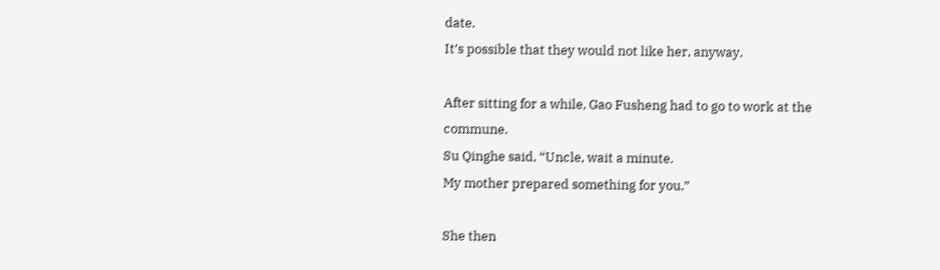date.
It’s possible that they would not like her, anyway.

After sitting for a while, Gao Fusheng had to go to work at the commune.
Su Qinghe said, “Uncle, wait a minute.
My mother prepared something for you.”

She then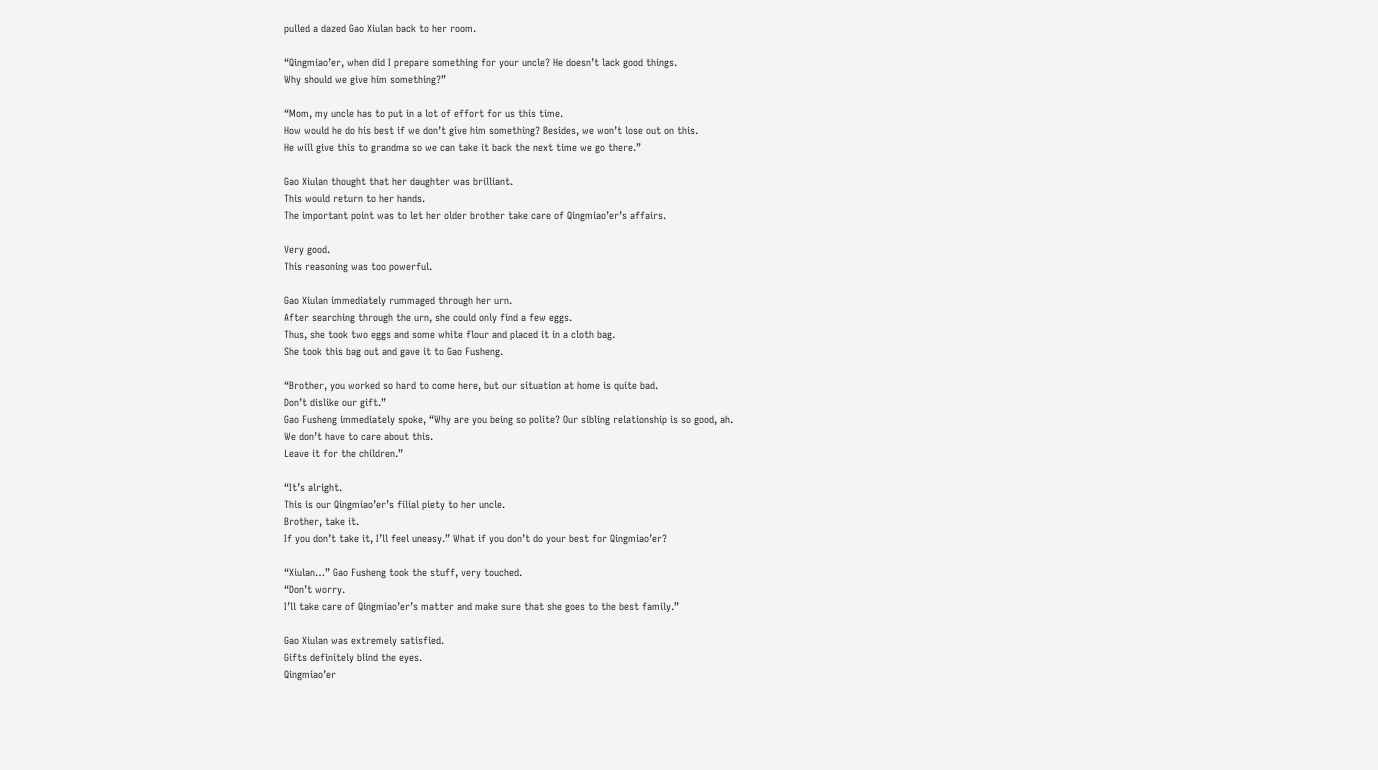pulled a dazed Gao Xiulan back to her room.

“Qingmiao’er, when did I prepare something for your uncle? He doesn’t lack good things.
Why should we give him something?”

“Mom, my uncle has to put in a lot of effort for us this time.
How would he do his best if we don’t give him something? Besides, we won’t lose out on this.
He will give this to grandma so we can take it back the next time we go there.”

Gao Xiulan thought that her daughter was brilliant.
This would return to her hands.
The important point was to let her older brother take care of Qingmiao’er’s affairs.

Very good.
This reasoning was too powerful.

Gao Xiulan immediately rummaged through her urn.
After searching through the urn, she could only find a few eggs.
Thus, she took two eggs and some white flour and placed it in a cloth bag.
She took this bag out and gave it to Gao Fusheng.

“Brother, you worked so hard to come here, but our situation at home is quite bad.
Don’t dislike our gift.”
Gao Fusheng immediately spoke, “Why are you being so polite? Our sibling relationship is so good, ah.
We don’t have to care about this.
Leave it for the children.”

“It’s alright.
This is our Qingmiao’er’s filial piety to her uncle.
Brother, take it.
If you don’t take it, I’ll feel uneasy.” What if you don’t do your best for Qingmiao’er?

“Xiulan…” Gao Fusheng took the stuff, very touched.
“Don’t worry.
I’ll take care of Qingmiao’er’s matter and make sure that she goes to the best family.”

Gao Xiulan was extremely satisfied.
Gifts definitely blind the eyes.
Qingmiao’er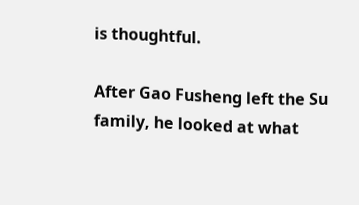is thoughtful.

After Gao Fusheng left the Su family, he looked at what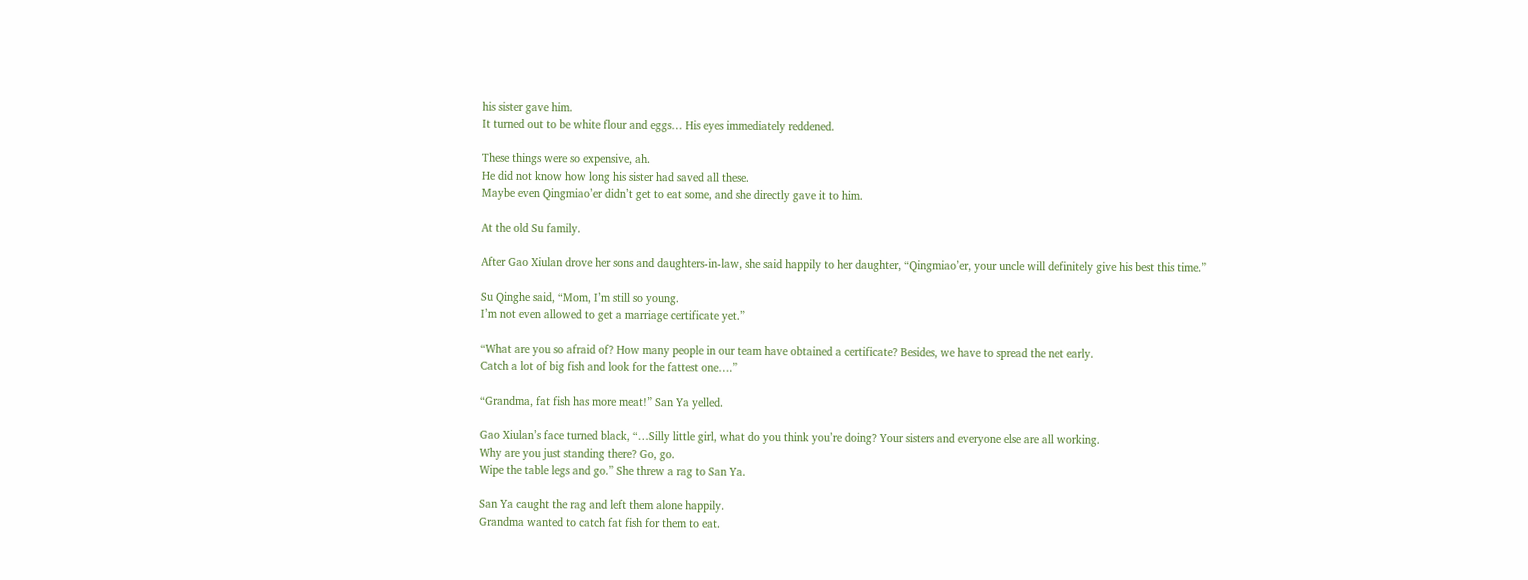his sister gave him.
It turned out to be white flour and eggs… His eyes immediately reddened.

These things were so expensive, ah.
He did not know how long his sister had saved all these.
Maybe even Qingmiao’er didn’t get to eat some, and she directly gave it to him.

At the old Su family.

After Gao Xiulan drove her sons and daughters-in-law, she said happily to her daughter, “Qingmiao’er, your uncle will definitely give his best this time.”

Su Qinghe said, “Mom, I’m still so young.
I’m not even allowed to get a marriage certificate yet.”

“What are you so afraid of? How many people in our team have obtained a certificate? Besides, we have to spread the net early.
Catch a lot of big fish and look for the fattest one….”

“Grandma, fat fish has more meat!” San Ya yelled.

Gao Xiulan’s face turned black, “…Silly little girl, what do you think you’re doing? Your sisters and everyone else are all working.
Why are you just standing there? Go, go.
Wipe the table legs and go.” She threw a rag to San Ya.

San Ya caught the rag and left them alone happily.
Grandma wanted to catch fat fish for them to eat.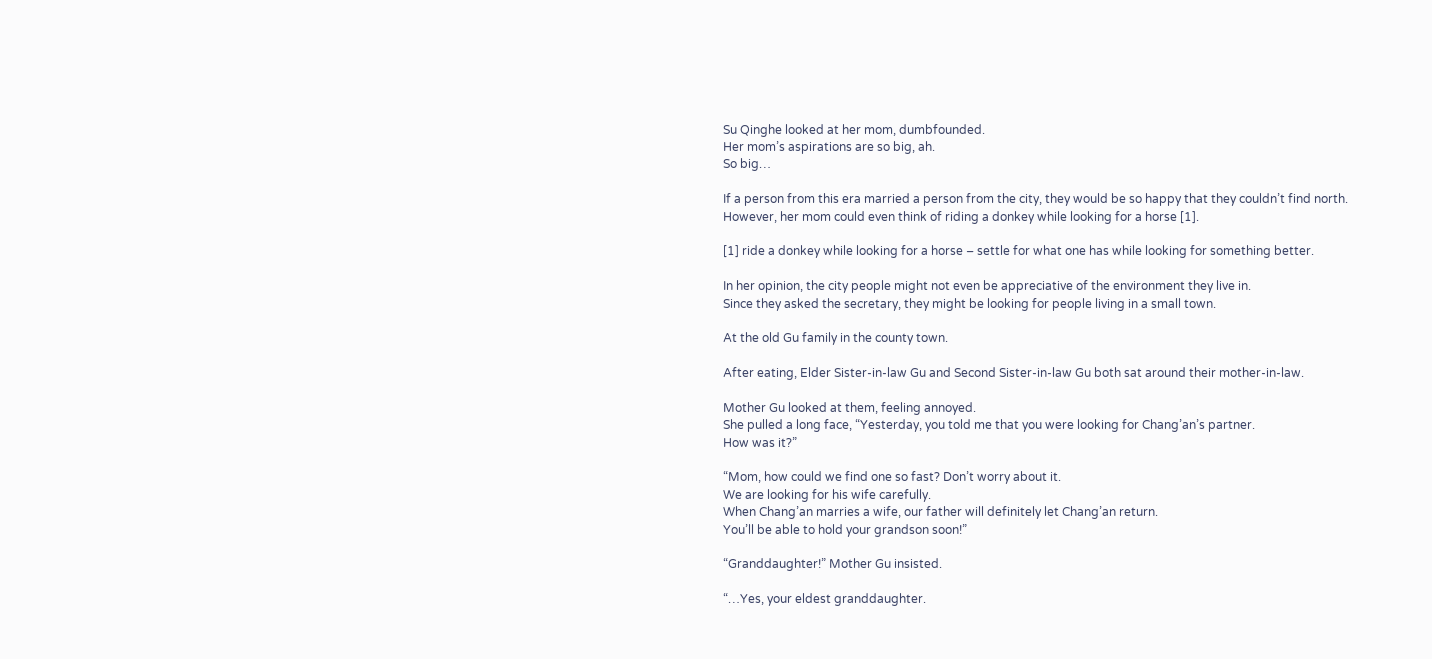Su Qinghe looked at her mom, dumbfounded.
Her mom’s aspirations are so big, ah.
So big…

If a person from this era married a person from the city, they would be so happy that they couldn’t find north.
However, her mom could even think of riding a donkey while looking for a horse [1].

[1] ride a donkey while looking for a horse – settle for what one has while looking for something better.

In her opinion, the city people might not even be appreciative of the environment they live in.
Since they asked the secretary, they might be looking for people living in a small town.

At the old Gu family in the county town.

After eating, Elder Sister-in-law Gu and Second Sister-in-law Gu both sat around their mother-in-law.

Mother Gu looked at them, feeling annoyed.
She pulled a long face, “Yesterday, you told me that you were looking for Chang’an’s partner.
How was it?”

“Mom, how could we find one so fast? Don’t worry about it.
We are looking for his wife carefully.
When Chang’an marries a wife, our father will definitely let Chang’an return.
You’ll be able to hold your grandson soon!”

“Granddaughter!” Mother Gu insisted.

“…Yes, your eldest granddaughter.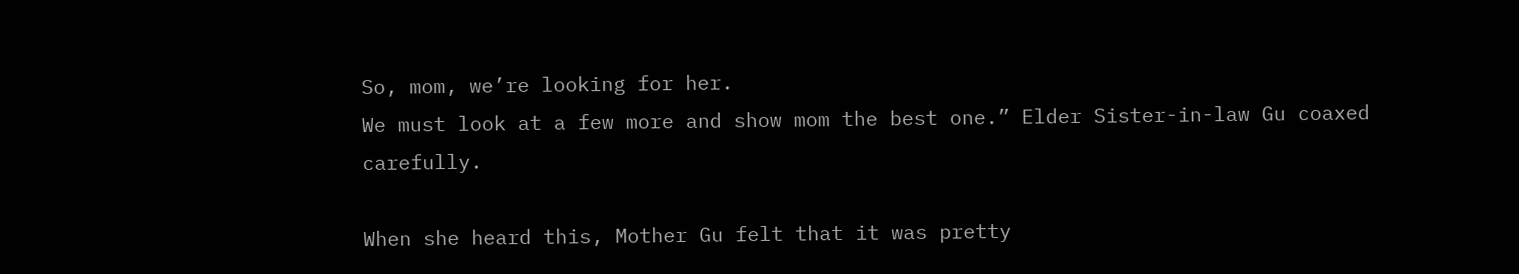So, mom, we’re looking for her.
We must look at a few more and show mom the best one.” Elder Sister-in-law Gu coaxed carefully.

When she heard this, Mother Gu felt that it was pretty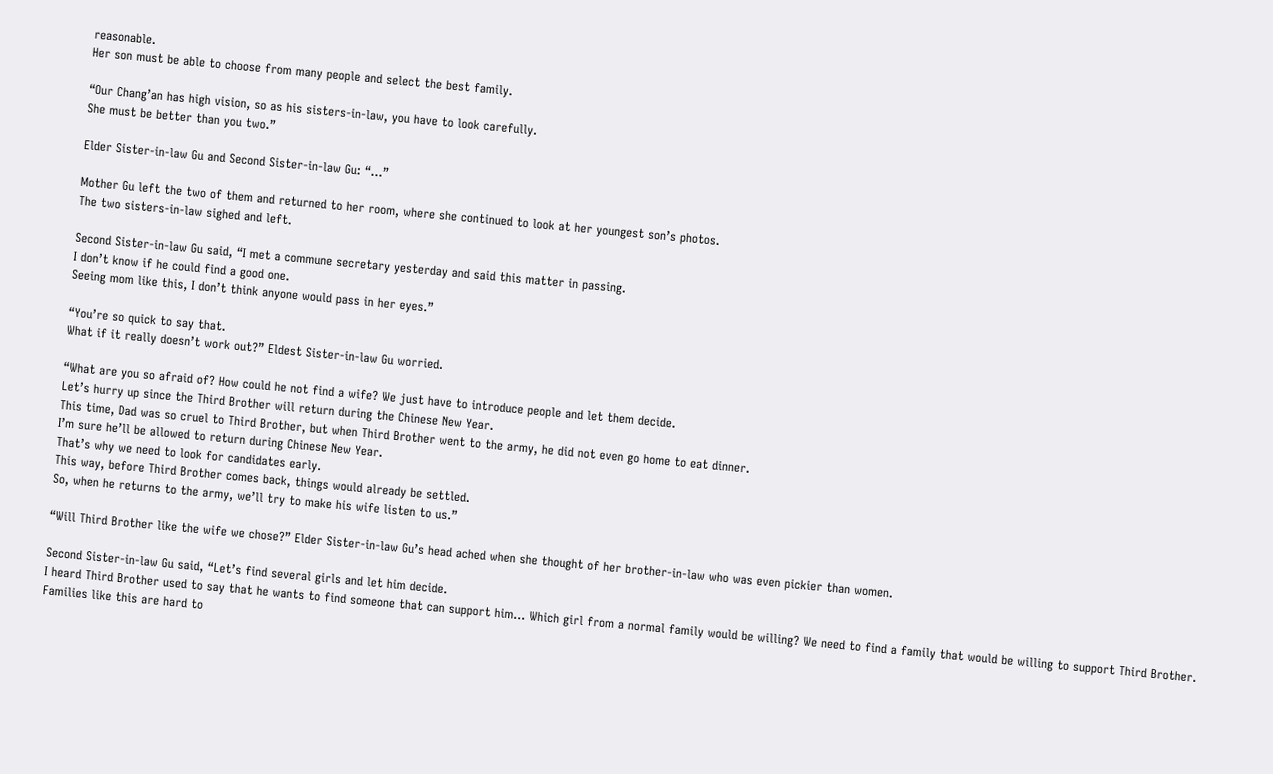reasonable.
Her son must be able to choose from many people and select the best family.

“Our Chang’an has high vision, so as his sisters-in-law, you have to look carefully.
She must be better than you two.”

Elder Sister-in-law Gu and Second Sister-in-law Gu: “…”

Mother Gu left the two of them and returned to her room, where she continued to look at her youngest son’s photos.
The two sisters-in-law sighed and left.

Second Sister-in-law Gu said, “I met a commune secretary yesterday and said this matter in passing.
I don’t know if he could find a good one.
Seeing mom like this, I don’t think anyone would pass in her eyes.”

“You’re so quick to say that.
What if it really doesn’t work out?” Eldest Sister-in-law Gu worried.

“What are you so afraid of? How could he not find a wife? We just have to introduce people and let them decide.
Let’s hurry up since the Third Brother will return during the Chinese New Year.
This time, Dad was so cruel to Third Brother, but when Third Brother went to the army, he did not even go home to eat dinner.
I’m sure he’ll be allowed to return during Chinese New Year.
That’s why we need to look for candidates early.
This way, before Third Brother comes back, things would already be settled.
So, when he returns to the army, we’ll try to make his wife listen to us.”

“Will Third Brother like the wife we chose?” Elder Sister-in-law Gu’s head ached when she thought of her brother-in-law who was even pickier than women.

Second Sister-in-law Gu said, “Let’s find several girls and let him decide.
I heard Third Brother used to say that he wants to find someone that can support him… Which girl from a normal family would be willing? We need to find a family that would be willing to support Third Brother.
Families like this are hard to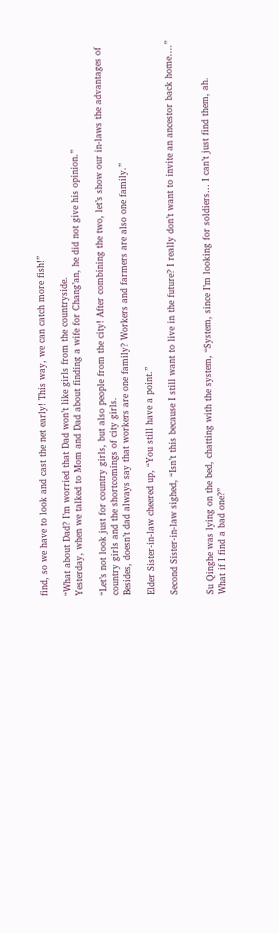find, so we have to look and cast the net early! This way, we can catch more fish!”

“What about Dad? I’m worried that Dad won’t like girls from the countryside.
Yesterday, when we talked to Mom and Dad about finding a wife for Chang’an, he did not give his opinion.”

“Let’s not look just for country girls, but also people from the city! After combining the two, let’s show our in-laws the advantages of country girls and the shortcomings of city girls.
Besides, doesn’t dad always say that workers are one family? Workers and farmers are also one family.”

Elder Sister-in-law cheered up, “You still have a point.”

Second Sister-in-law sighed, “Isn’t this because I still want to live in the future? I really don’t want to invite an ancestor back home….”


Su Qinghe was lying on the bed, chatting with the system, “System, since I’m looking for soldiers… I can’t just find them, ah.
What if I find a bad one?”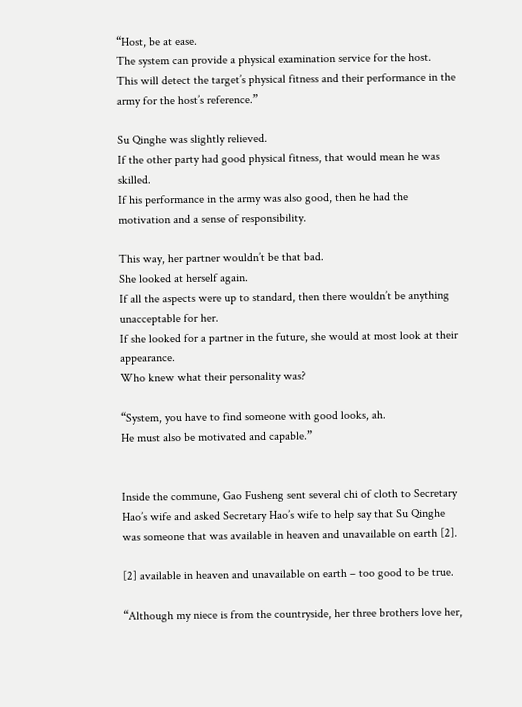“Host, be at ease.
The system can provide a physical examination service for the host.
This will detect the target’s physical fitness and their performance in the army for the host’s reference.”

Su Qinghe was slightly relieved.
If the other party had good physical fitness, that would mean he was skilled.
If his performance in the army was also good, then he had the motivation and a sense of responsibility.

This way, her partner wouldn’t be that bad.
She looked at herself again.
If all the aspects were up to standard, then there wouldn’t be anything unacceptable for her.
If she looked for a partner in the future, she would at most look at their appearance.
Who knew what their personality was?

“System, you have to find someone with good looks, ah.
He must also be motivated and capable.”


Inside the commune, Gao Fusheng sent several chi of cloth to Secretary Hao’s wife and asked Secretary Hao’s wife to help say that Su Qinghe was someone that was available in heaven and unavailable on earth [2].

[2] available in heaven and unavailable on earth – too good to be true.

“Although my niece is from the countryside, her three brothers love her,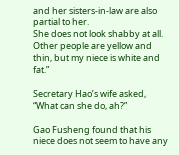and her sisters-in-law are also partial to her.
She does not look shabby at all.
Other people are yellow and thin, but my niece is white and fat.”

Secretary Hao’s wife asked, “What can she do, ah?”

Gao Fusheng found that his niece does not seem to have any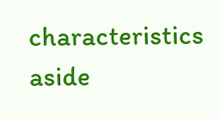characteristics aside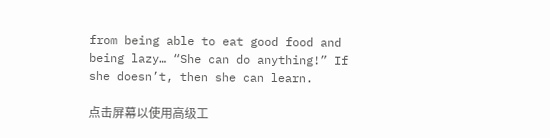from being able to eat good food and being lazy… “She can do anything!” If she doesn’t, then she can learn.

点击屏幕以使用高级工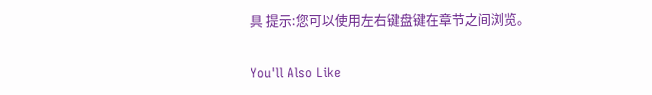具 提示:您可以使用左右键盘键在章节之间浏览。

You'll Also Like